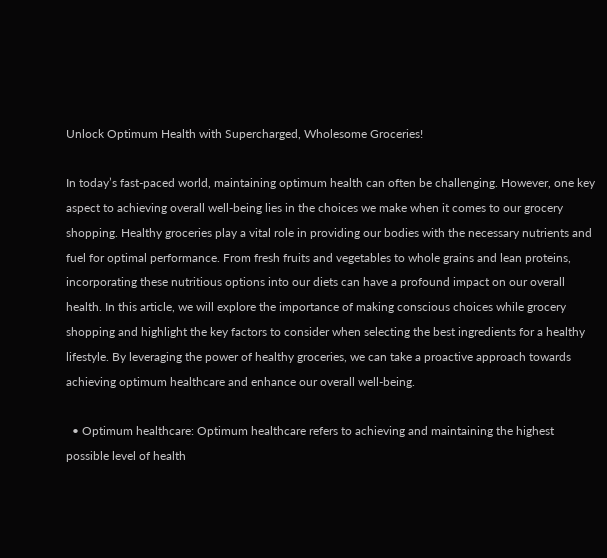Unlock Optimum Health with Supercharged, Wholesome Groceries!

In today’s fast-paced world, maintaining optimum health can often be challenging. However, one key aspect to achieving overall well-being lies in the choices we make when it comes to our grocery shopping. Healthy groceries play a vital role in providing our bodies with the necessary nutrients and fuel for optimal performance. From fresh fruits and vegetables to whole grains and lean proteins, incorporating these nutritious options into our diets can have a profound impact on our overall health. In this article, we will explore the importance of making conscious choices while grocery shopping and highlight the key factors to consider when selecting the best ingredients for a healthy lifestyle. By leveraging the power of healthy groceries, we can take a proactive approach towards achieving optimum healthcare and enhance our overall well-being.

  • Optimum healthcare: Optimum healthcare refers to achieving and maintaining the highest possible level of health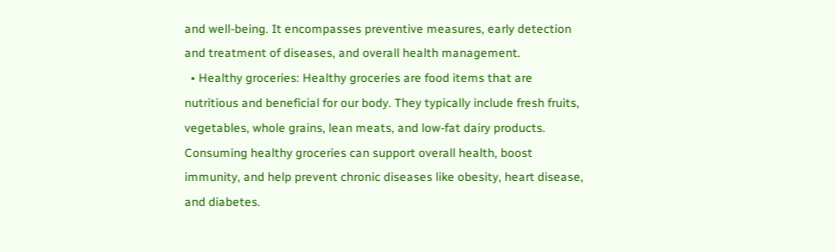and well-being. It encompasses preventive measures, early detection and treatment of diseases, and overall health management.
  • Healthy groceries: Healthy groceries are food items that are nutritious and beneficial for our body. They typically include fresh fruits, vegetables, whole grains, lean meats, and low-fat dairy products. Consuming healthy groceries can support overall health, boost immunity, and help prevent chronic diseases like obesity, heart disease, and diabetes.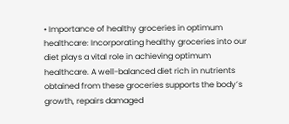• Importance of healthy groceries in optimum healthcare: Incorporating healthy groceries into our diet plays a vital role in achieving optimum healthcare. A well-balanced diet rich in nutrients obtained from these groceries supports the body’s growth, repairs damaged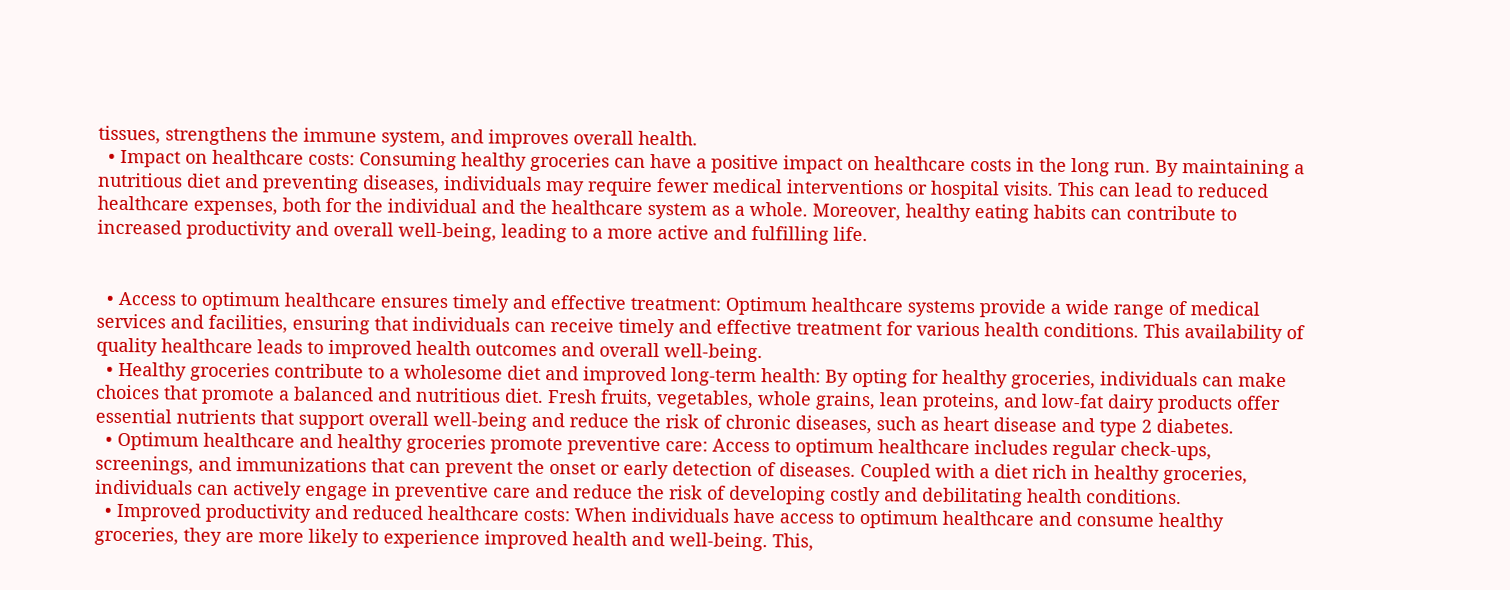tissues, strengthens the immune system, and improves overall health.
  • Impact on healthcare costs: Consuming healthy groceries can have a positive impact on healthcare costs in the long run. By maintaining a nutritious diet and preventing diseases, individuals may require fewer medical interventions or hospital visits. This can lead to reduced healthcare expenses, both for the individual and the healthcare system as a whole. Moreover, healthy eating habits can contribute to increased productivity and overall well-being, leading to a more active and fulfilling life.


  • Access to optimum healthcare ensures timely and effective treatment: Optimum healthcare systems provide a wide range of medical services and facilities, ensuring that individuals can receive timely and effective treatment for various health conditions. This availability of quality healthcare leads to improved health outcomes and overall well-being.
  • Healthy groceries contribute to a wholesome diet and improved long-term health: By opting for healthy groceries, individuals can make choices that promote a balanced and nutritious diet. Fresh fruits, vegetables, whole grains, lean proteins, and low-fat dairy products offer essential nutrients that support overall well-being and reduce the risk of chronic diseases, such as heart disease and type 2 diabetes.
  • Optimum healthcare and healthy groceries promote preventive care: Access to optimum healthcare includes regular check-ups, screenings, and immunizations that can prevent the onset or early detection of diseases. Coupled with a diet rich in healthy groceries, individuals can actively engage in preventive care and reduce the risk of developing costly and debilitating health conditions.
  • Improved productivity and reduced healthcare costs: When individuals have access to optimum healthcare and consume healthy groceries, they are more likely to experience improved health and well-being. This,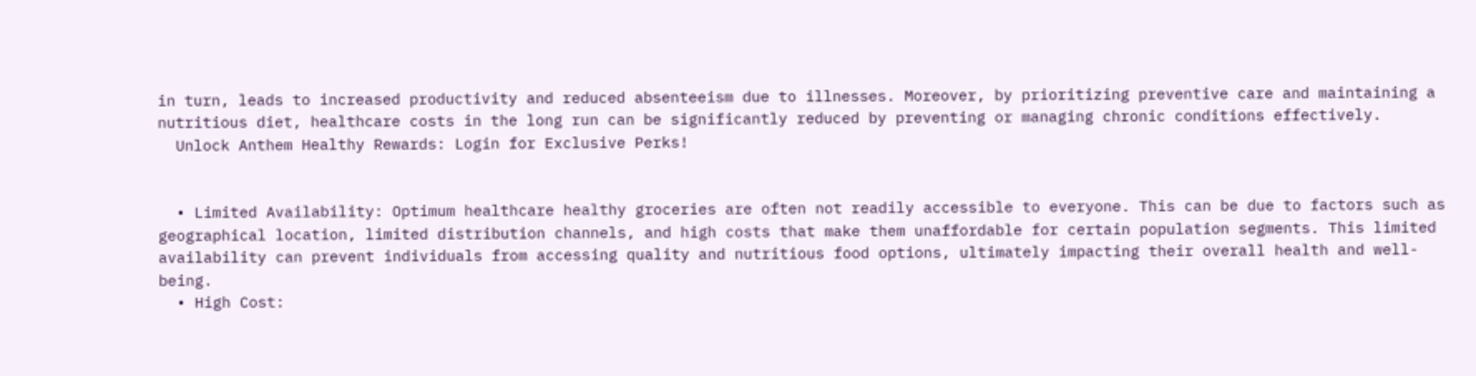in turn, leads to increased productivity and reduced absenteeism due to illnesses. Moreover, by prioritizing preventive care and maintaining a nutritious diet, healthcare costs in the long run can be significantly reduced by preventing or managing chronic conditions effectively.
  Unlock Anthem Healthy Rewards: Login for Exclusive Perks!


  • Limited Availability: Optimum healthcare healthy groceries are often not readily accessible to everyone. This can be due to factors such as geographical location, limited distribution channels, and high costs that make them unaffordable for certain population segments. This limited availability can prevent individuals from accessing quality and nutritious food options, ultimately impacting their overall health and well-being.
  • High Cost: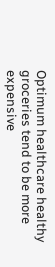Optimum healthcare healthy groceries tend to be more expensive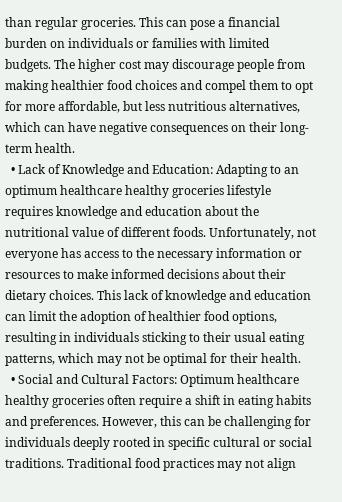than regular groceries. This can pose a financial burden on individuals or families with limited budgets. The higher cost may discourage people from making healthier food choices and compel them to opt for more affordable, but less nutritious alternatives, which can have negative consequences on their long-term health.
  • Lack of Knowledge and Education: Adapting to an optimum healthcare healthy groceries lifestyle requires knowledge and education about the nutritional value of different foods. Unfortunately, not everyone has access to the necessary information or resources to make informed decisions about their dietary choices. This lack of knowledge and education can limit the adoption of healthier food options, resulting in individuals sticking to their usual eating patterns, which may not be optimal for their health.
  • Social and Cultural Factors: Optimum healthcare healthy groceries often require a shift in eating habits and preferences. However, this can be challenging for individuals deeply rooted in specific cultural or social traditions. Traditional food practices may not align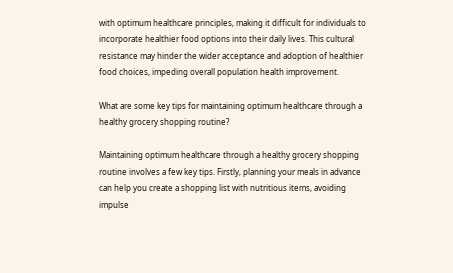with optimum healthcare principles, making it difficult for individuals to incorporate healthier food options into their daily lives. This cultural resistance may hinder the wider acceptance and adoption of healthier food choices, impeding overall population health improvement.

What are some key tips for maintaining optimum healthcare through a healthy grocery shopping routine?

Maintaining optimum healthcare through a healthy grocery shopping routine involves a few key tips. Firstly, planning your meals in advance can help you create a shopping list with nutritious items, avoiding impulse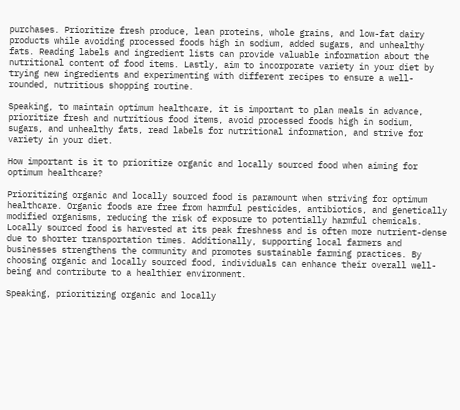purchases. Prioritize fresh produce, lean proteins, whole grains, and low-fat dairy products while avoiding processed foods high in sodium, added sugars, and unhealthy fats. Reading labels and ingredient lists can provide valuable information about the nutritional content of food items. Lastly, aim to incorporate variety in your diet by trying new ingredients and experimenting with different recipes to ensure a well-rounded, nutritious shopping routine.

Speaking, to maintain optimum healthcare, it is important to plan meals in advance, prioritize fresh and nutritious food items, avoid processed foods high in sodium, sugars, and unhealthy fats, read labels for nutritional information, and strive for variety in your diet.

How important is it to prioritize organic and locally sourced food when aiming for optimum healthcare?

Prioritizing organic and locally sourced food is paramount when striving for optimum healthcare. Organic foods are free from harmful pesticides, antibiotics, and genetically modified organisms, reducing the risk of exposure to potentially harmful chemicals. Locally sourced food is harvested at its peak freshness and is often more nutrient-dense due to shorter transportation times. Additionally, supporting local farmers and businesses strengthens the community and promotes sustainable farming practices. By choosing organic and locally sourced food, individuals can enhance their overall well-being and contribute to a healthier environment.

Speaking, prioritizing organic and locally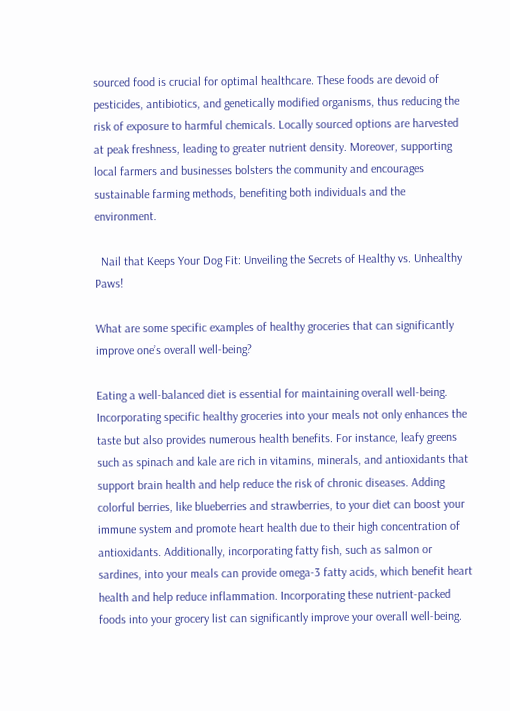sourced food is crucial for optimal healthcare. These foods are devoid of pesticides, antibiotics, and genetically modified organisms, thus reducing the risk of exposure to harmful chemicals. Locally sourced options are harvested at peak freshness, leading to greater nutrient density. Moreover, supporting local farmers and businesses bolsters the community and encourages sustainable farming methods, benefiting both individuals and the environment.

  Nail that Keeps Your Dog Fit: Unveiling the Secrets of Healthy vs. Unhealthy Paws!

What are some specific examples of healthy groceries that can significantly improve one’s overall well-being?

Eating a well-balanced diet is essential for maintaining overall well-being. Incorporating specific healthy groceries into your meals not only enhances the taste but also provides numerous health benefits. For instance, leafy greens such as spinach and kale are rich in vitamins, minerals, and antioxidants that support brain health and help reduce the risk of chronic diseases. Adding colorful berries, like blueberries and strawberries, to your diet can boost your immune system and promote heart health due to their high concentration of antioxidants. Additionally, incorporating fatty fish, such as salmon or sardines, into your meals can provide omega-3 fatty acids, which benefit heart health and help reduce inflammation. Incorporating these nutrient-packed foods into your grocery list can significantly improve your overall well-being.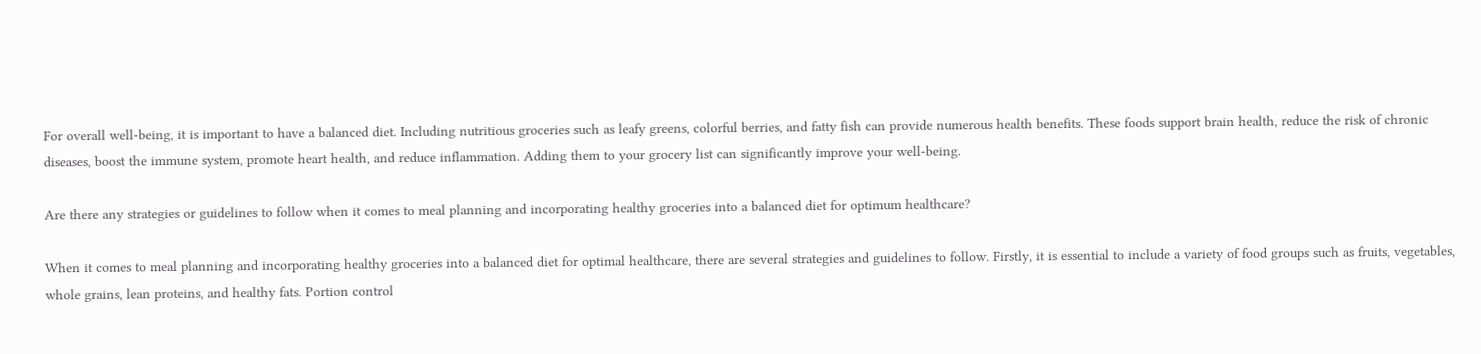For overall well-being, it is important to have a balanced diet. Including nutritious groceries such as leafy greens, colorful berries, and fatty fish can provide numerous health benefits. These foods support brain health, reduce the risk of chronic diseases, boost the immune system, promote heart health, and reduce inflammation. Adding them to your grocery list can significantly improve your well-being.

Are there any strategies or guidelines to follow when it comes to meal planning and incorporating healthy groceries into a balanced diet for optimum healthcare?

When it comes to meal planning and incorporating healthy groceries into a balanced diet for optimal healthcare, there are several strategies and guidelines to follow. Firstly, it is essential to include a variety of food groups such as fruits, vegetables, whole grains, lean proteins, and healthy fats. Portion control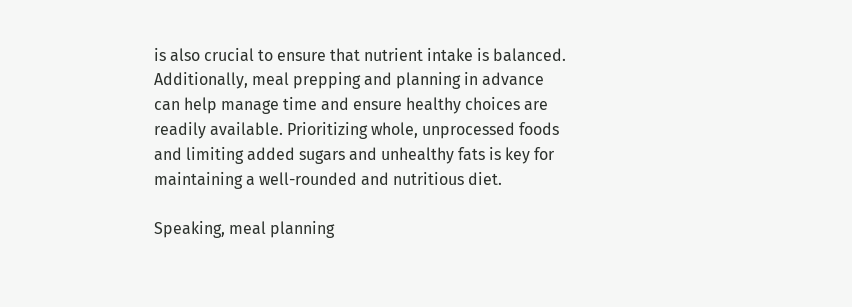is also crucial to ensure that nutrient intake is balanced. Additionally, meal prepping and planning in advance can help manage time and ensure healthy choices are readily available. Prioritizing whole, unprocessed foods and limiting added sugars and unhealthy fats is key for maintaining a well-rounded and nutritious diet.

Speaking, meal planning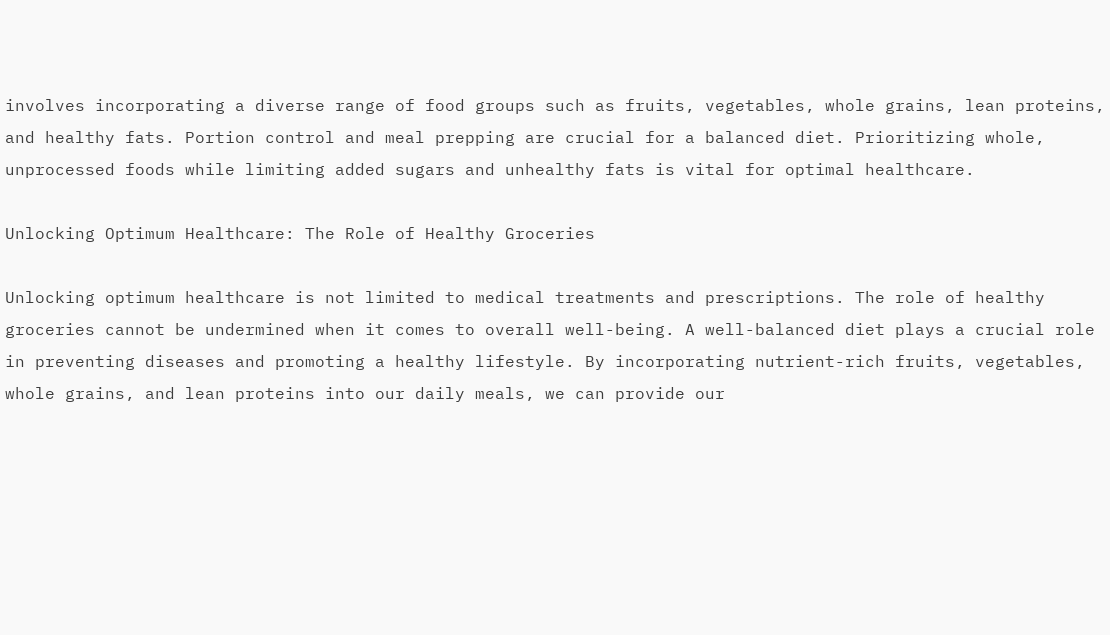involves incorporating a diverse range of food groups such as fruits, vegetables, whole grains, lean proteins, and healthy fats. Portion control and meal prepping are crucial for a balanced diet. Prioritizing whole, unprocessed foods while limiting added sugars and unhealthy fats is vital for optimal healthcare.

Unlocking Optimum Healthcare: The Role of Healthy Groceries

Unlocking optimum healthcare is not limited to medical treatments and prescriptions. The role of healthy groceries cannot be undermined when it comes to overall well-being. A well-balanced diet plays a crucial role in preventing diseases and promoting a healthy lifestyle. By incorporating nutrient-rich fruits, vegetables, whole grains, and lean proteins into our daily meals, we can provide our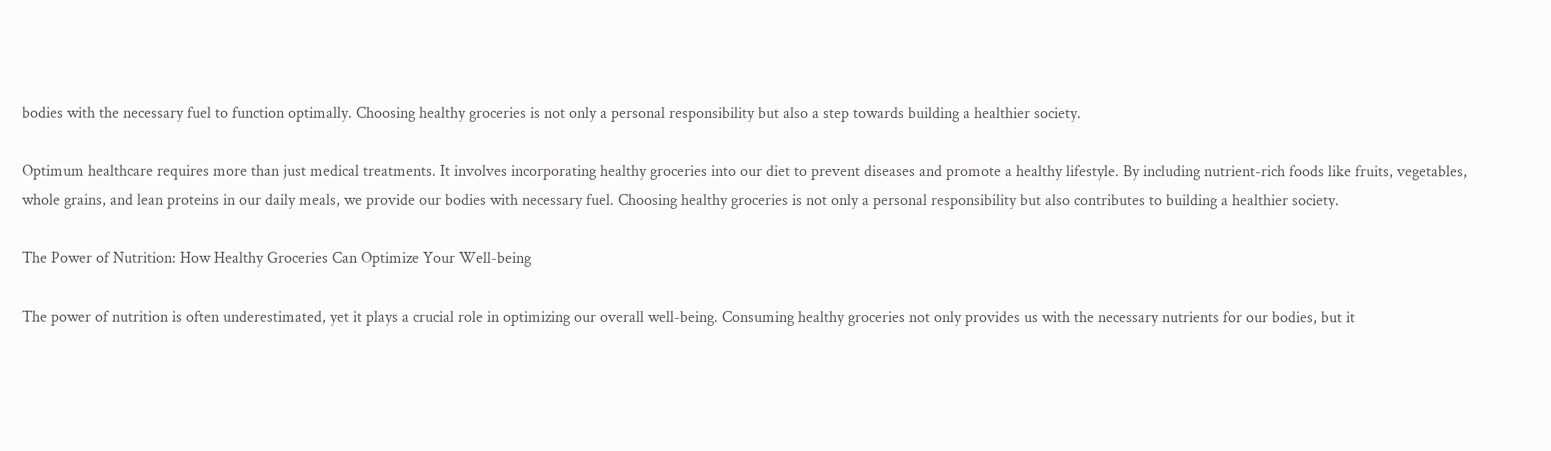bodies with the necessary fuel to function optimally. Choosing healthy groceries is not only a personal responsibility but also a step towards building a healthier society.

Optimum healthcare requires more than just medical treatments. It involves incorporating healthy groceries into our diet to prevent diseases and promote a healthy lifestyle. By including nutrient-rich foods like fruits, vegetables, whole grains, and lean proteins in our daily meals, we provide our bodies with necessary fuel. Choosing healthy groceries is not only a personal responsibility but also contributes to building a healthier society.

The Power of Nutrition: How Healthy Groceries Can Optimize Your Well-being

The power of nutrition is often underestimated, yet it plays a crucial role in optimizing our overall well-being. Consuming healthy groceries not only provides us with the necessary nutrients for our bodies, but it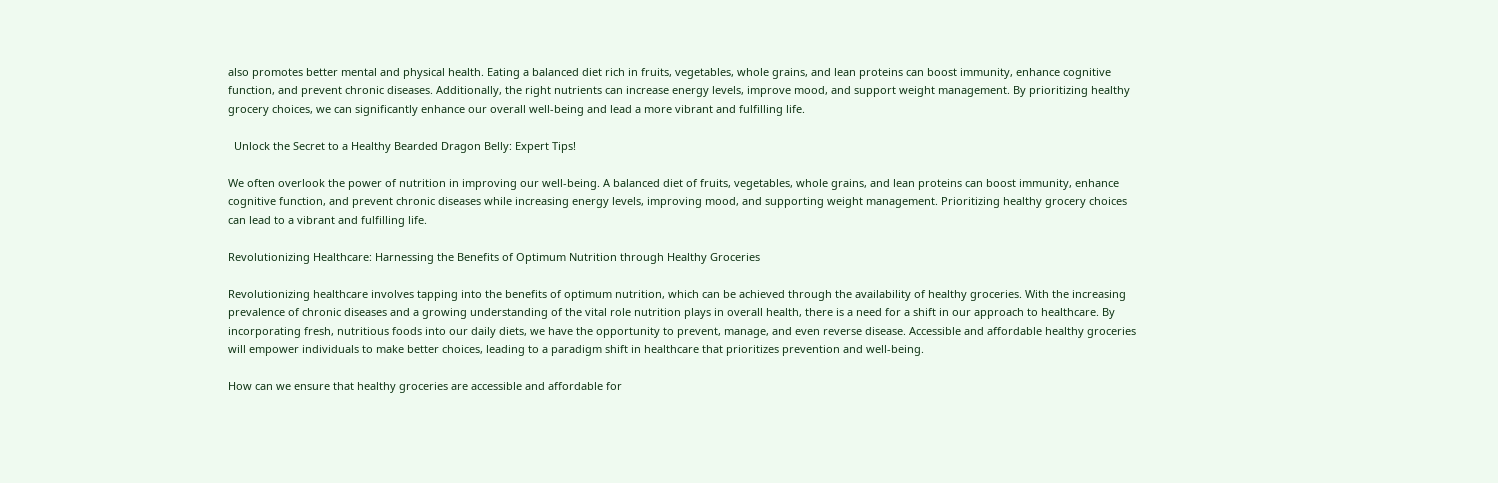also promotes better mental and physical health. Eating a balanced diet rich in fruits, vegetables, whole grains, and lean proteins can boost immunity, enhance cognitive function, and prevent chronic diseases. Additionally, the right nutrients can increase energy levels, improve mood, and support weight management. By prioritizing healthy grocery choices, we can significantly enhance our overall well-being and lead a more vibrant and fulfilling life.

  Unlock the Secret to a Healthy Bearded Dragon Belly: Expert Tips!

We often overlook the power of nutrition in improving our well-being. A balanced diet of fruits, vegetables, whole grains, and lean proteins can boost immunity, enhance cognitive function, and prevent chronic diseases while increasing energy levels, improving mood, and supporting weight management. Prioritizing healthy grocery choices can lead to a vibrant and fulfilling life.

Revolutionizing Healthcare: Harnessing the Benefits of Optimum Nutrition through Healthy Groceries

Revolutionizing healthcare involves tapping into the benefits of optimum nutrition, which can be achieved through the availability of healthy groceries. With the increasing prevalence of chronic diseases and a growing understanding of the vital role nutrition plays in overall health, there is a need for a shift in our approach to healthcare. By incorporating fresh, nutritious foods into our daily diets, we have the opportunity to prevent, manage, and even reverse disease. Accessible and affordable healthy groceries will empower individuals to make better choices, leading to a paradigm shift in healthcare that prioritizes prevention and well-being.

How can we ensure that healthy groceries are accessible and affordable for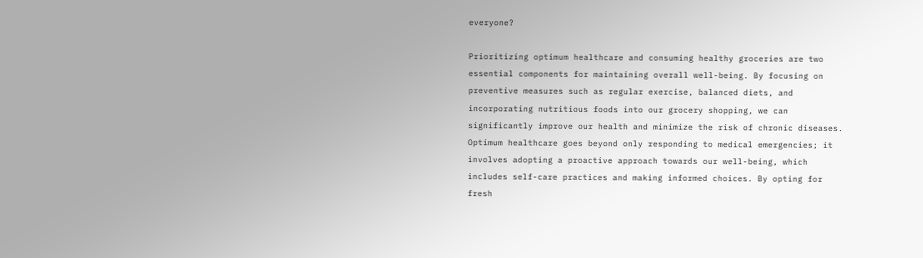everyone?

Prioritizing optimum healthcare and consuming healthy groceries are two essential components for maintaining overall well-being. By focusing on preventive measures such as regular exercise, balanced diets, and incorporating nutritious foods into our grocery shopping, we can significantly improve our health and minimize the risk of chronic diseases. Optimum healthcare goes beyond only responding to medical emergencies; it involves adopting a proactive approach towards our well-being, which includes self-care practices and making informed choices. By opting for fresh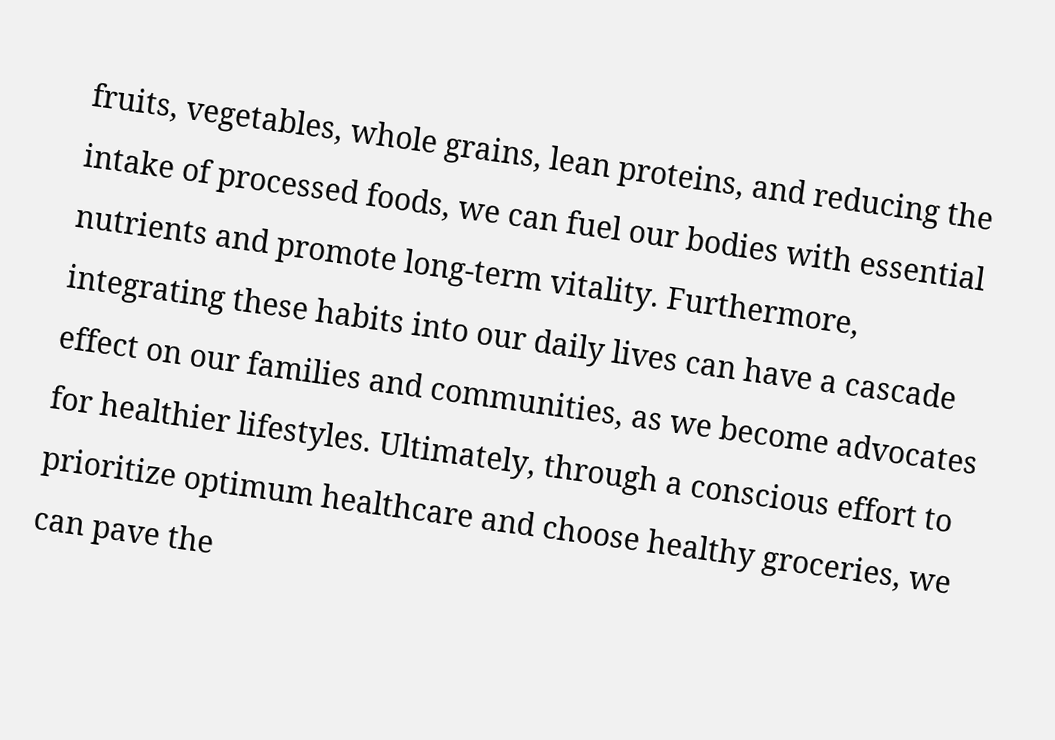fruits, vegetables, whole grains, lean proteins, and reducing the intake of processed foods, we can fuel our bodies with essential nutrients and promote long-term vitality. Furthermore, integrating these habits into our daily lives can have a cascade effect on our families and communities, as we become advocates for healthier lifestyles. Ultimately, through a conscious effort to prioritize optimum healthcare and choose healthy groceries, we can pave the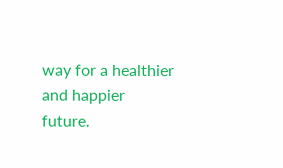way for a healthier and happier future.